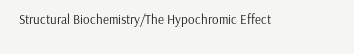Structural Biochemistry/The Hypochromic Effect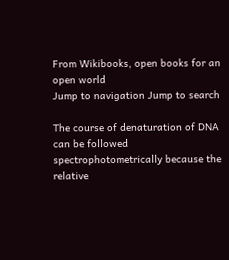From Wikibooks, open books for an open world
Jump to navigation Jump to search

The course of denaturation of DNA can be followed spectrophotometrically because the relative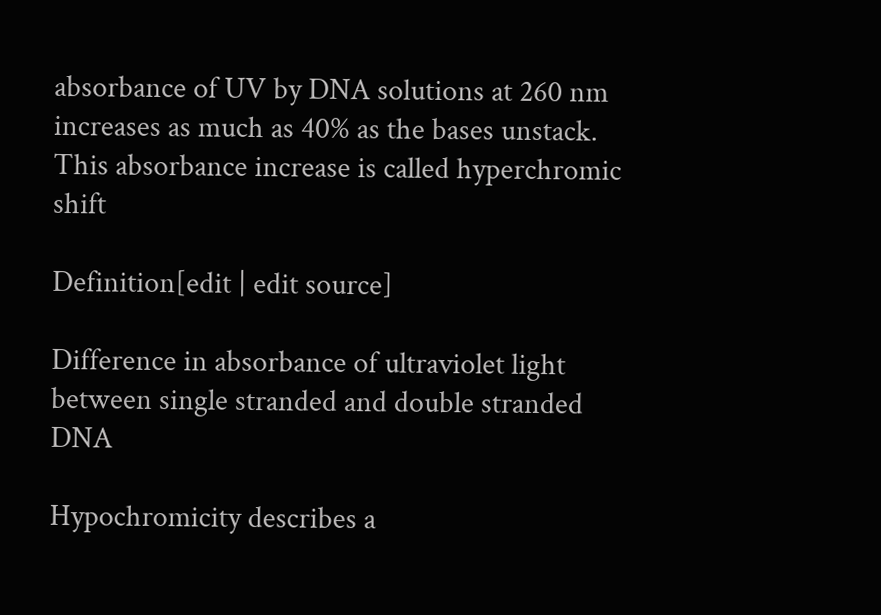absorbance of UV by DNA solutions at 260 nm increases as much as 40% as the bases unstack. This absorbance increase is called hyperchromic shift

Definition[edit | edit source]

Difference in absorbance of ultraviolet light between single stranded and double stranded DNA

Hypochromicity describes a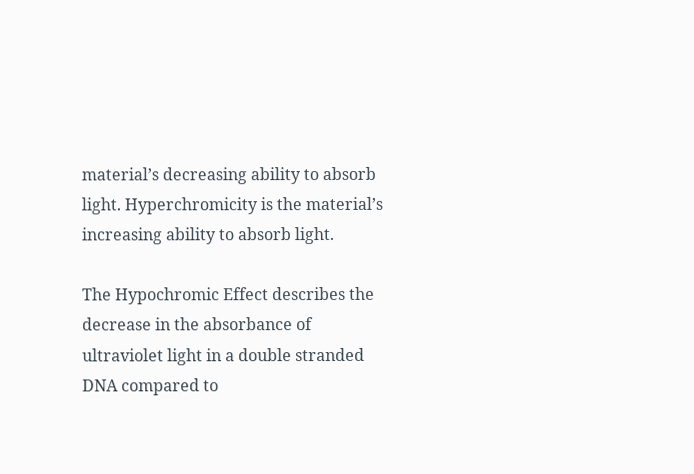material’s decreasing ability to absorb light. Hyperchromicity is the material’s increasing ability to absorb light.

The Hypochromic Effect describes the decrease in the absorbance of ultraviolet light in a double stranded DNA compared to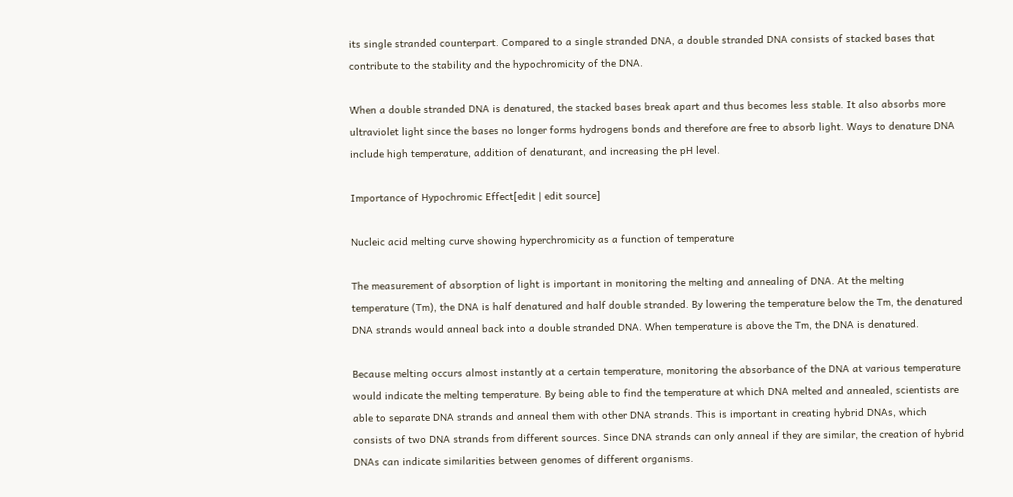its single stranded counterpart. Compared to a single stranded DNA, a double stranded DNA consists of stacked bases that contribute to the stability and the hypochromicity of the DNA.

When a double stranded DNA is denatured, the stacked bases break apart and thus becomes less stable. It also absorbs more ultraviolet light since the bases no longer forms hydrogens bonds and therefore are free to absorb light. Ways to denature DNA include high temperature, addition of denaturant, and increasing the pH level.

Importance of Hypochromic Effect[edit | edit source]

Nucleic acid melting curve showing hyperchromicity as a function of temperature

The measurement of absorption of light is important in monitoring the melting and annealing of DNA. At the melting temperature (Tm), the DNA is half denatured and half double stranded. By lowering the temperature below the Tm, the denatured DNA strands would anneal back into a double stranded DNA. When temperature is above the Tm, the DNA is denatured.

Because melting occurs almost instantly at a certain temperature, monitoring the absorbance of the DNA at various temperature would indicate the melting temperature. By being able to find the temperature at which DNA melted and annealed, scientists are able to separate DNA strands and anneal them with other DNA strands. This is important in creating hybrid DNAs, which consists of two DNA strands from different sources. Since DNA strands can only anneal if they are similar, the creation of hybrid DNAs can indicate similarities between genomes of different organisms.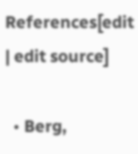References[edit | edit source]

  • Berg,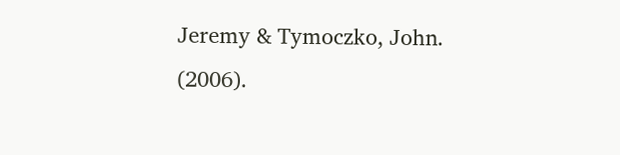Jeremy & Tymoczko, John. (2006).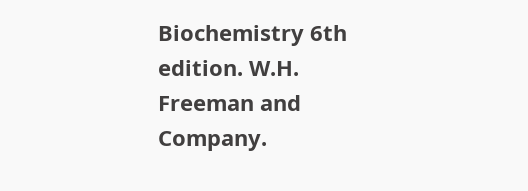Biochemistry 6th edition. W.H. Freeman and Company.